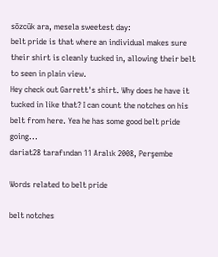sözcük ara, mesela sweetest day:
belt pride is that where an individual makes sure their shirt is cleanly tucked in, allowing their belt to seen in plain view.
Hey check out Garrett's shirt. Why does he have it tucked in like that? I can count the notches on his belt from here. Yea he has some good belt pride going...
dariat28 tarafından 11 Aralık 2008, Perşembe

Words related to belt pride

belt notches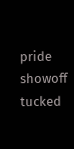pride showoff tucked